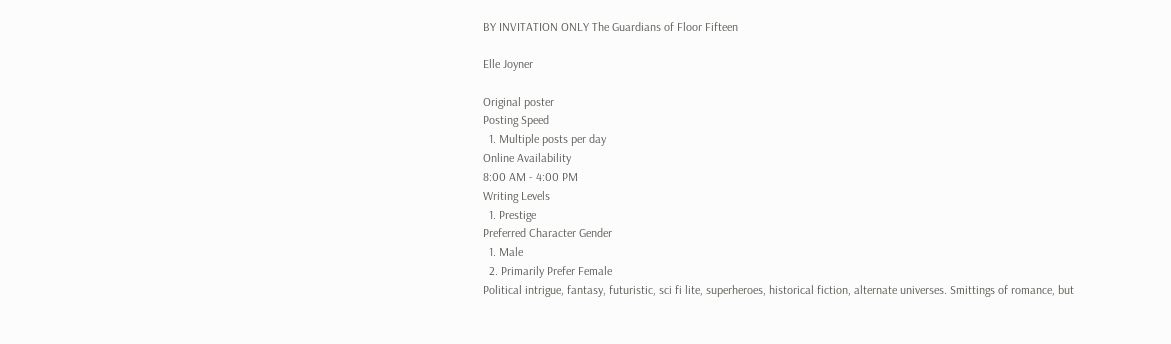BY INVITATION ONLY The Guardians of Floor Fifteen

Elle Joyner

Original poster
Posting Speed
  1. Multiple posts per day
Online Availability
8:00 AM - 4:00 PM
Writing Levels
  1. Prestige
Preferred Character Gender
  1. Male
  2. Primarily Prefer Female
Political intrigue, fantasy, futuristic, sci fi lite, superheroes, historical fiction, alternate universes. Smittings of romance, but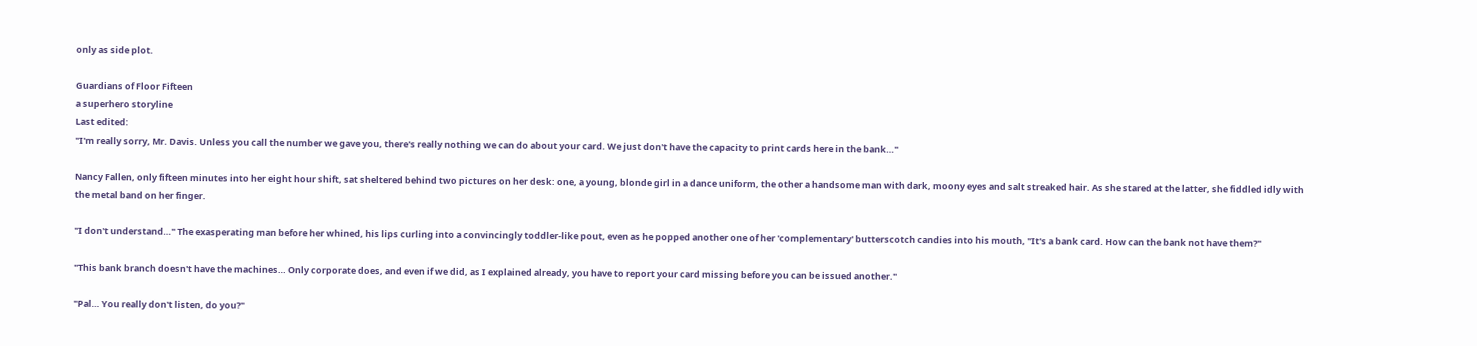only as side plot.

Guardians of Floor Fifteen
a superhero storyline
Last edited:
"I'm really sorry, Mr. Davis. Unless you call the number we gave you, there's really nothing we can do about your card. We just don't have the capacity to print cards here in the bank…"

Nancy Fallen, only fifteen minutes into her eight hour shift, sat sheltered behind two pictures on her desk: one, a young, blonde girl in a dance uniform, the other a handsome man with dark, moony eyes and salt streaked hair. As she stared at the latter, she fiddled idly with the metal band on her finger.

"I don't understand…" The exasperating man before her whined, his lips curling into a convincingly toddler-like pout, even as he popped another one of her 'complementary' butterscotch candies into his mouth, "It's a bank card. How can the bank not have them?"

"This bank branch doesn't have the machines… Only corporate does, and even if we did, as I explained already, you have to report your card missing before you can be issued another."

"Pal… You really don't listen, do you?"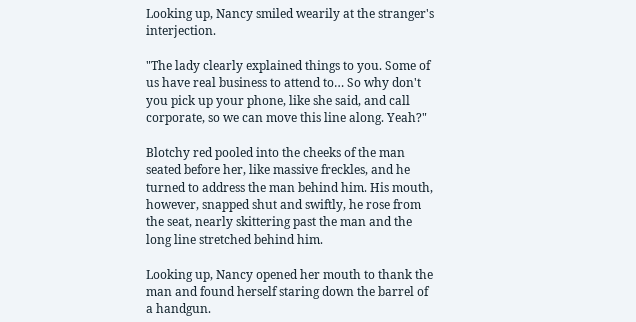Looking up, Nancy smiled wearily at the stranger's interjection.

"The lady clearly explained things to you. Some of us have real business to attend to… So why don't you pick up your phone, like she said, and call corporate, so we can move this line along. Yeah?"

Blotchy red pooled into the cheeks of the man seated before her, like massive freckles, and he turned to address the man behind him. His mouth, however, snapped shut and swiftly, he rose from the seat, nearly skittering past the man and the long line stretched behind him.

Looking up, Nancy opened her mouth to thank the man and found herself staring down the barrel of a handgun.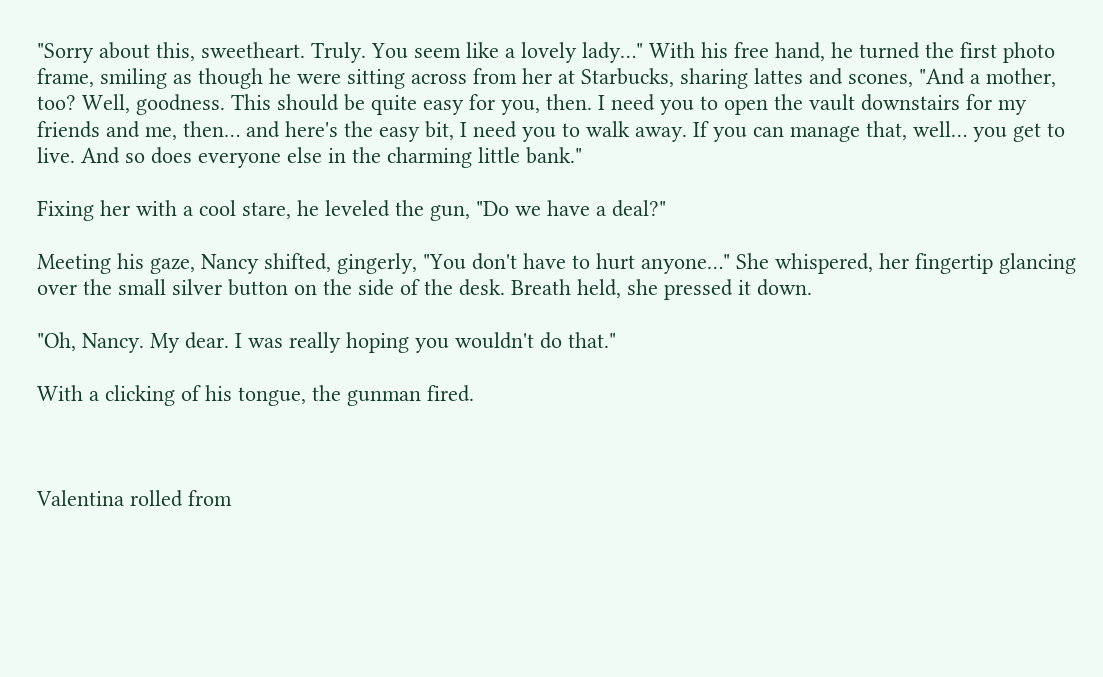"Sorry about this, sweetheart. Truly. You seem like a lovely lady…" With his free hand, he turned the first photo frame, smiling as though he were sitting across from her at Starbucks, sharing lattes and scones, "And a mother, too? Well, goodness. This should be quite easy for you, then. I need you to open the vault downstairs for my friends and me, then… and here's the easy bit, I need you to walk away. If you can manage that, well… you get to live. And so does everyone else in the charming little bank."

Fixing her with a cool stare, he leveled the gun, "Do we have a deal?"

Meeting his gaze, Nancy shifted, gingerly, "You don't have to hurt anyone…" She whispered, her fingertip glancing over the small silver button on the side of the desk. Breath held, she pressed it down.

"Oh, Nancy. My dear. I was really hoping you wouldn't do that."

With a clicking of his tongue, the gunman fired.



Valentina rolled from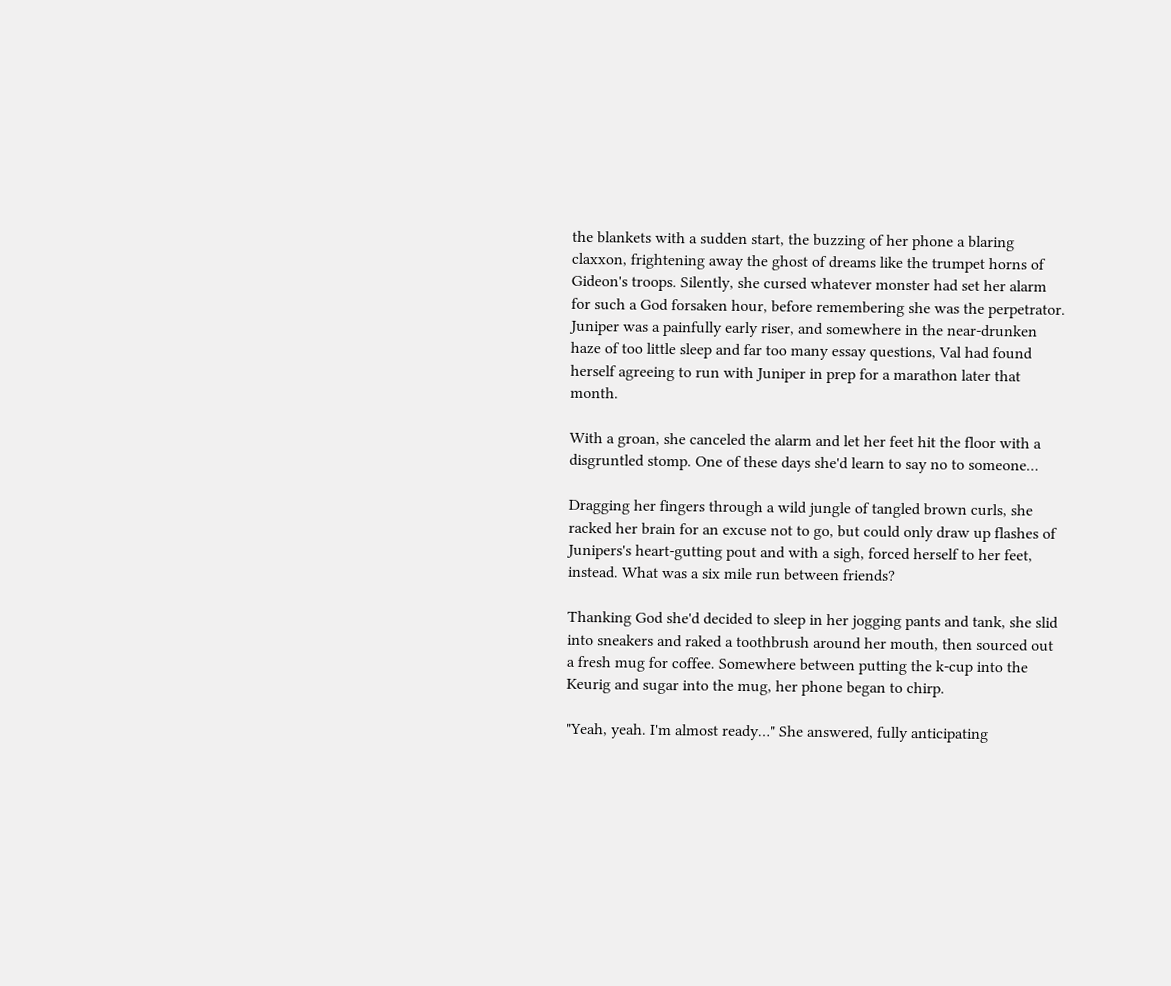the blankets with a sudden start, the buzzing of her phone a blaring claxxon, frightening away the ghost of dreams like the trumpet horns of Gideon's troops. Silently, she cursed whatever monster had set her alarm for such a God forsaken hour, before remembering she was the perpetrator. Juniper was a painfully early riser, and somewhere in the near-drunken haze of too little sleep and far too many essay questions, Val had found herself agreeing to run with Juniper in prep for a marathon later that month.

With a groan, she canceled the alarm and let her feet hit the floor with a disgruntled stomp. One of these days she'd learn to say no to someone…

Dragging her fingers through a wild jungle of tangled brown curls, she racked her brain for an excuse not to go, but could only draw up flashes of Junipers's heart-gutting pout and with a sigh, forced herself to her feet, instead. What was a six mile run between friends?

Thanking God she'd decided to sleep in her jogging pants and tank, she slid into sneakers and raked a toothbrush around her mouth, then sourced out a fresh mug for coffee. Somewhere between putting the k-cup into the Keurig and sugar into the mug, her phone began to chirp.

"Yeah, yeah. I'm almost ready…" She answered, fully anticipating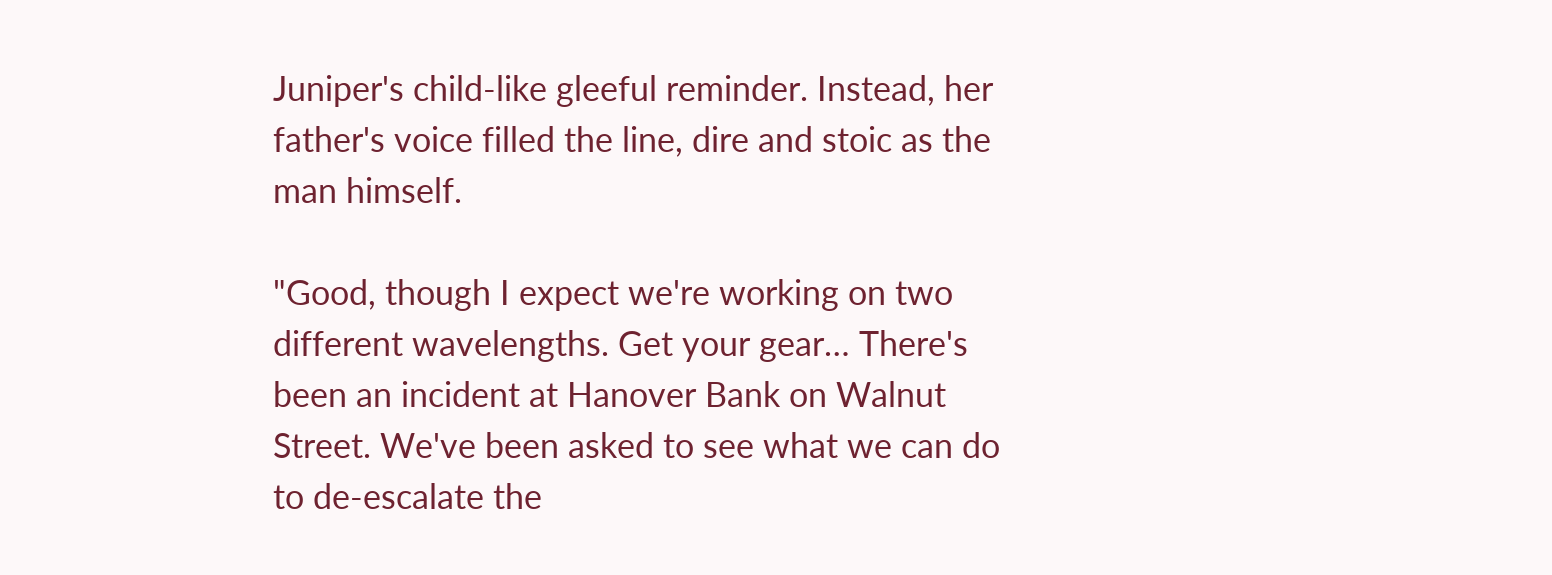Juniper's child-like gleeful reminder. Instead, her father's voice filled the line, dire and stoic as the man himself.

"Good, though I expect we're working on two different wavelengths. Get your gear… There's been an incident at Hanover Bank on Walnut Street. We've been asked to see what we can do to de-escalate the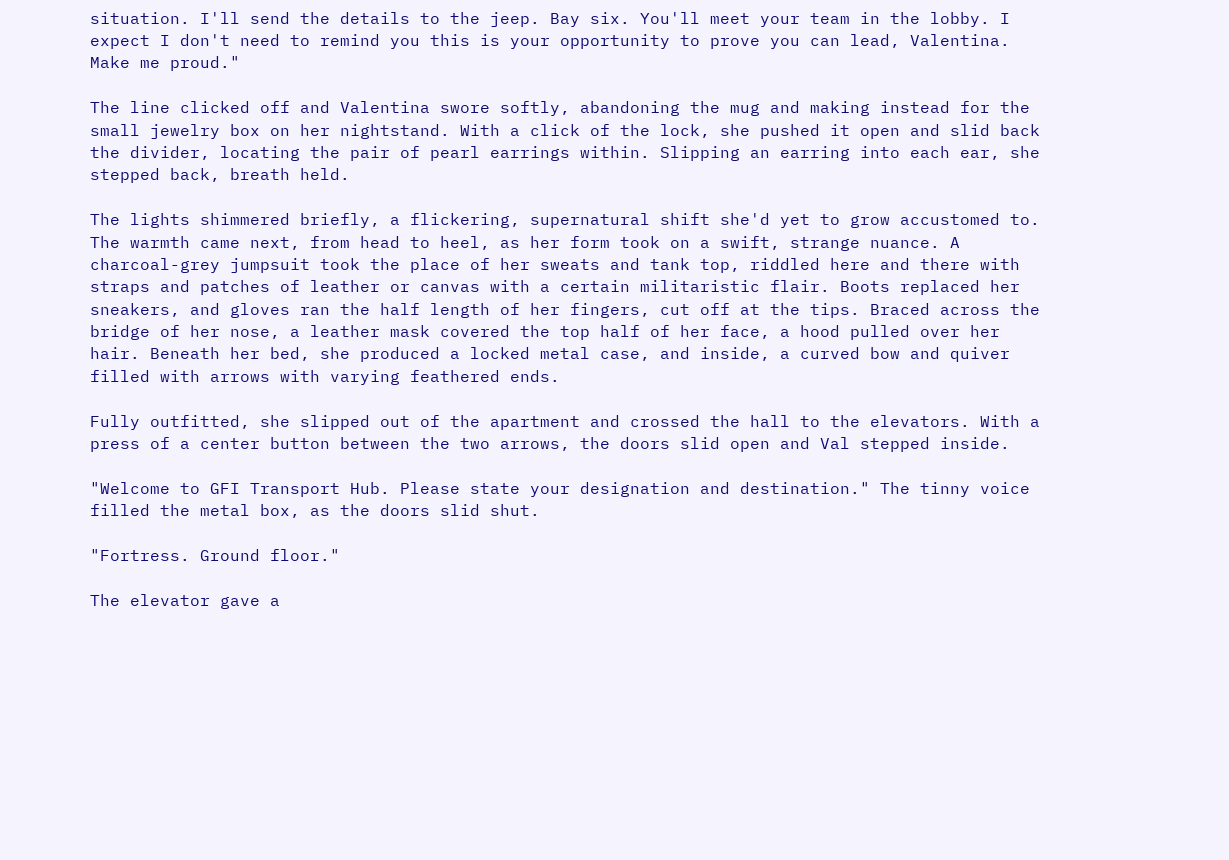situation. I'll send the details to the jeep. Bay six. You'll meet your team in the lobby. I expect I don't need to remind you this is your opportunity to prove you can lead, Valentina. Make me proud."

The line clicked off and Valentina swore softly, abandoning the mug and making instead for the small jewelry box on her nightstand. With a click of the lock, she pushed it open and slid back the divider, locating the pair of pearl earrings within. Slipping an earring into each ear, she stepped back, breath held.

The lights shimmered briefly, a flickering, supernatural shift she'd yet to grow accustomed to. The warmth came next, from head to heel, as her form took on a swift, strange nuance. A charcoal-grey jumpsuit took the place of her sweats and tank top, riddled here and there with straps and patches of leather or canvas with a certain militaristic flair. Boots replaced her sneakers, and gloves ran the half length of her fingers, cut off at the tips. Braced across the bridge of her nose, a leather mask covered the top half of her face, a hood pulled over her hair. Beneath her bed, she produced a locked metal case, and inside, a curved bow and quiver filled with arrows with varying feathered ends.

Fully outfitted, she slipped out of the apartment and crossed the hall to the elevators. With a press of a center button between the two arrows, the doors slid open and Val stepped inside.

"Welcome to GFI Transport Hub. Please state your designation and destination." The tinny voice filled the metal box, as the doors slid shut.

"Fortress. Ground floor."

The elevator gave a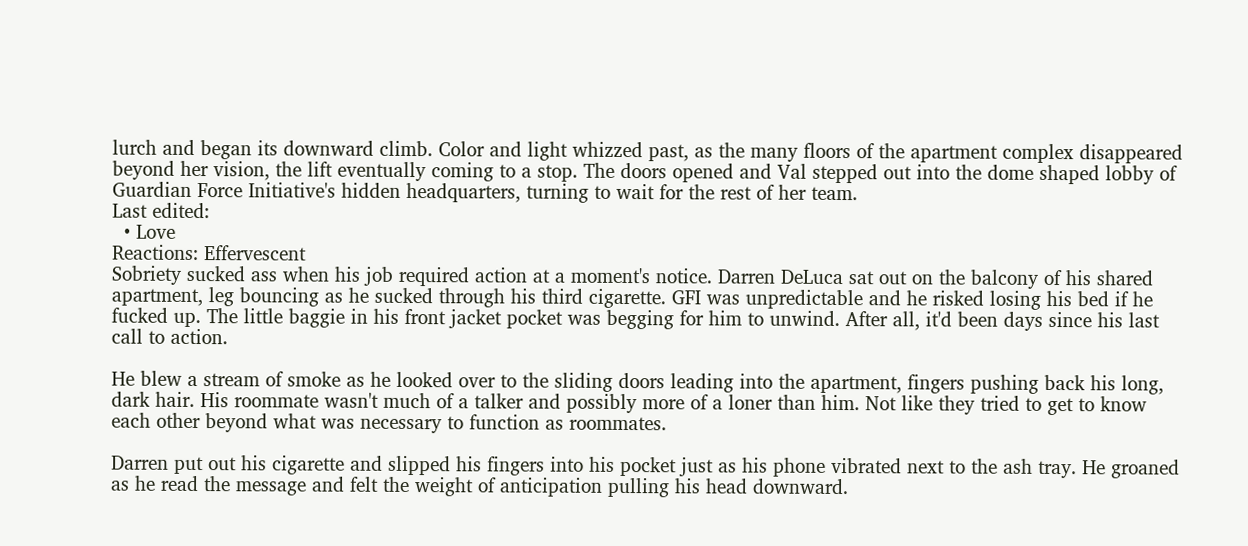lurch and began its downward climb. Color and light whizzed past, as the many floors of the apartment complex disappeared beyond her vision, the lift eventually coming to a stop. The doors opened and Val stepped out into the dome shaped lobby of Guardian Force Initiative's hidden headquarters, turning to wait for the rest of her team.
Last edited:
  • Love
Reactions: Effervescent
Sobriety sucked ass when his job required action at a moment's notice. Darren DeLuca sat out on the balcony of his shared apartment, leg bouncing as he sucked through his third cigarette. GFI was unpredictable and he risked losing his bed if he fucked up. The little baggie in his front jacket pocket was begging for him to unwind. After all, it'd been days since his last call to action.

He blew a stream of smoke as he looked over to the sliding doors leading into the apartment, fingers pushing back his long, dark hair. His roommate wasn't much of a talker and possibly more of a loner than him. Not like they tried to get to know each other beyond what was necessary to function as roommates.

Darren put out his cigarette and slipped his fingers into his pocket just as his phone vibrated next to the ash tray. He groaned as he read the message and felt the weight of anticipation pulling his head downward.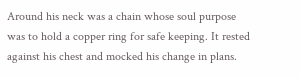Around his neck was a chain whose soul purpose was to hold a copper ring for safe keeping. It rested against his chest and mocked his change in plans.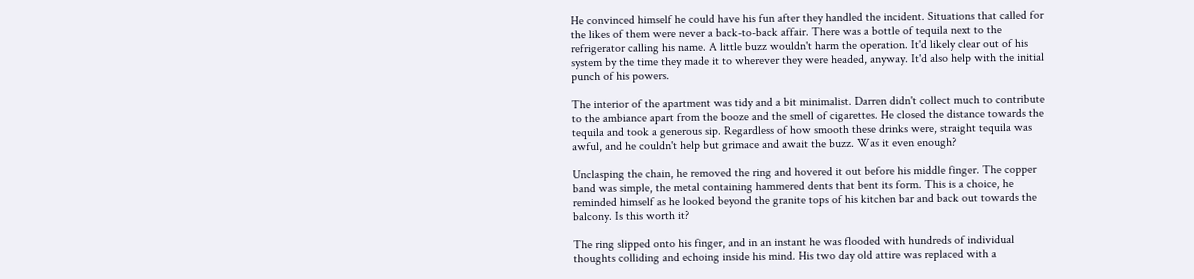He convinced himself he could have his fun after they handled the incident. Situations that called for the likes of them were never a back-to-back affair. There was a bottle of tequila next to the refrigerator calling his name. A little buzz wouldn't harm the operation. It'd likely clear out of his system by the time they made it to wherever they were headed, anyway. It'd also help with the initial punch of his powers.

The interior of the apartment was tidy and a bit minimalist. Darren didn't collect much to contribute to the ambiance apart from the booze and the smell of cigarettes. He closed the distance towards the tequila and took a generous sip. Regardless of how smooth these drinks were, straight tequila was awful, and he couldn't help but grimace and await the buzz. Was it even enough?

Unclasping the chain, he removed the ring and hovered it out before his middle finger. The copper band was simple, the metal containing hammered dents that bent its form. This is a choice, he reminded himself as he looked beyond the granite tops of his kitchen bar and back out towards the balcony. Is this worth it?

The ring slipped onto his finger, and in an instant he was flooded with hundreds of individual thoughts colliding and echoing inside his mind. His two day old attire was replaced with a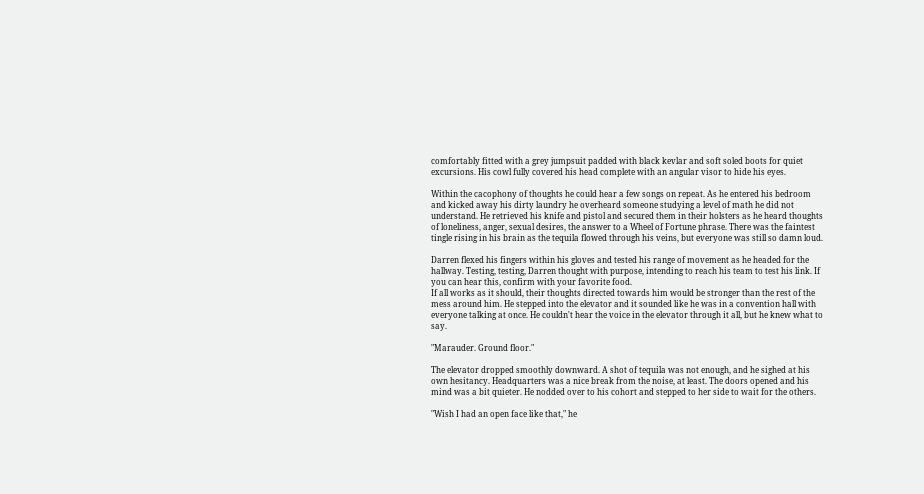comfortably fitted with a grey jumpsuit padded with black kevlar and soft soled boots for quiet excursions. His cowl fully covered his head complete with an angular visor to hide his eyes.

Within the cacophony of thoughts he could hear a few songs on repeat. As he entered his bedroom and kicked away his dirty laundry he overheard someone studying a level of math he did not understand. He retrieved his knife and pistol and secured them in their holsters as he heard thoughts of loneliness, anger, sexual desires, the answer to a Wheel of Fortune phrase. There was the faintest tingle rising in his brain as the tequila flowed through his veins, but everyone was still so damn loud.

Darren flexed his fingers within his gloves and tested his range of movement as he headed for the hallway. Testing, testing, Darren thought with purpose, intending to reach his team to test his link. If you can hear this, confirm with your favorite food.
If all works as it should, their thoughts directed towards him would be stronger than the rest of the mess around him. He stepped into the elevator and it sounded like he was in a convention hall with everyone talking at once. He couldn't hear the voice in the elevator through it all, but he knew what to say.

"Marauder. Ground floor."

The elevator dropped smoothly downward. A shot of tequila was not enough, and he sighed at his own hesitancy. Headquarters was a nice break from the noise, at least. The doors opened and his mind was a bit quieter. He nodded over to his cohort and stepped to her side to wait for the others.

"Wish I had an open face like that," he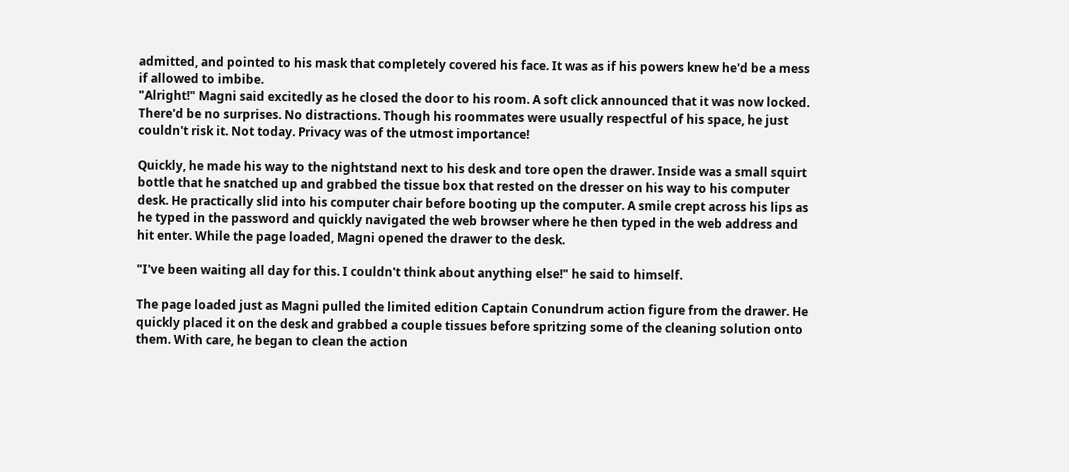admitted, and pointed to his mask that completely covered his face. It was as if his powers knew he'd be a mess if allowed to imbibe.
"Alright!" Magni said excitedly as he closed the door to his room. A soft click announced that it was now locked. There'd be no surprises. No distractions. Though his roommates were usually respectful of his space, he just couldn't risk it. Not today. Privacy was of the utmost importance!

Quickly, he made his way to the nightstand next to his desk and tore open the drawer. Inside was a small squirt bottle that he snatched up and grabbed the tissue box that rested on the dresser on his way to his computer desk. He practically slid into his computer chair before booting up the computer. A smile crept across his lips as he typed in the password and quickly navigated the web browser where he then typed in the web address and hit enter. While the page loaded, Magni opened the drawer to the desk.

"I've been waiting all day for this. I couldn't think about anything else!" he said to himself.

The page loaded just as Magni pulled the limited edition Captain Conundrum action figure from the drawer. He quickly placed it on the desk and grabbed a couple tissues before spritzing some of the cleaning solution onto them. With care, he began to clean the action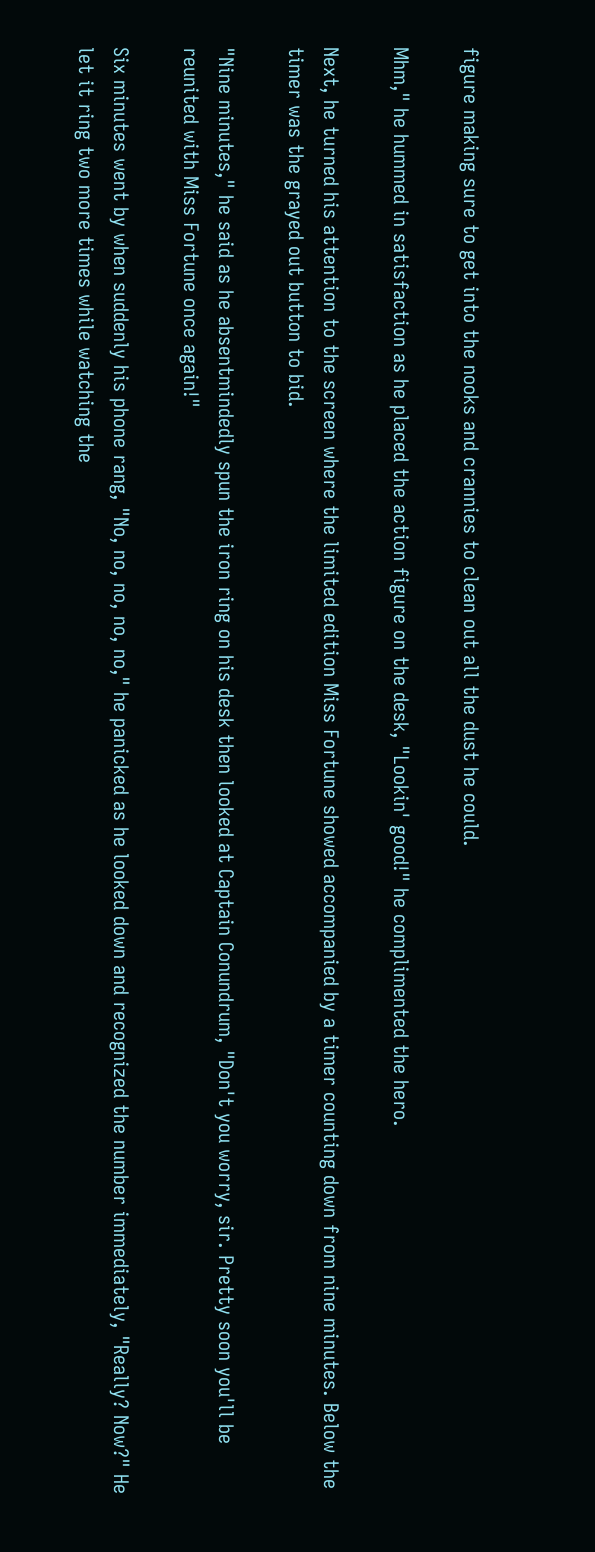figure making sure to get into the nooks and crannies to clean out all the dust he could.

Mhm," he hummed in satisfaction as he placed the action figure on the desk, "Lookin' good!" he complimented the hero.

Next, he turned his attention to the screen where the limited edition Miss Fortune showed accompanied by a timer counting down from nine minutes. Below the timer was the grayed out button to bid.

"Nine minutes," he said as he absentmindedly spun the iron ring on his desk then looked at Captain Conundrum, "Don't you worry, sir. Pretty soon you'll be reunited with Miss Fortune once again!"

Six minutes went by when suddenly his phone rang, "No, no, no, no, no," he panicked as he looked down and recognized the number immediately, "Really? Now?" He let it ring two more times while watching the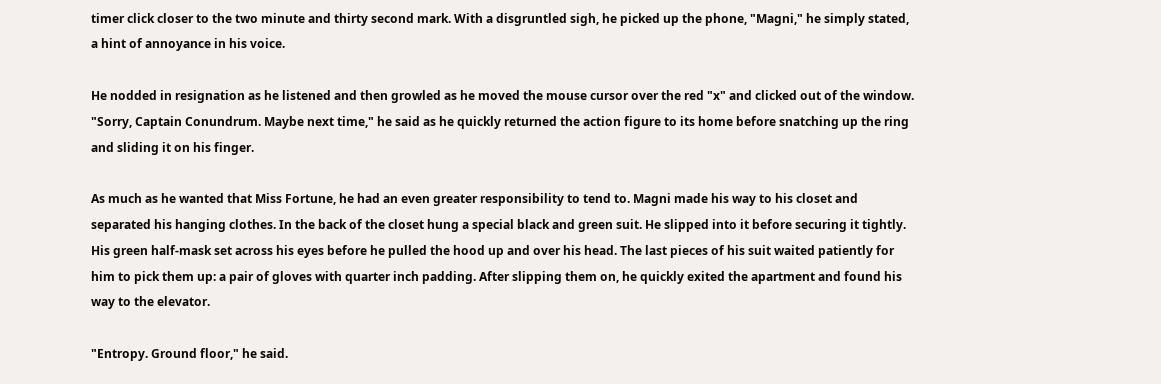timer click closer to the two minute and thirty second mark. With a disgruntled sigh, he picked up the phone, "Magni," he simply stated, a hint of annoyance in his voice.

He nodded in resignation as he listened and then growled as he moved the mouse cursor over the red "x" and clicked out of the window.
"Sorry, Captain Conundrum. Maybe next time," he said as he quickly returned the action figure to its home before snatching up the ring and sliding it on his finger.

As much as he wanted that Miss Fortune, he had an even greater responsibility to tend to. Magni made his way to his closet and separated his hanging clothes. In the back of the closet hung a special black and green suit. He slipped into it before securing it tightly. His green half-mask set across his eyes before he pulled the hood up and over his head. The last pieces of his suit waited patiently for him to pick them up: a pair of gloves with quarter inch padding. After slipping them on, he quickly exited the apartment and found his way to the elevator.

"Entropy. Ground floor," he said.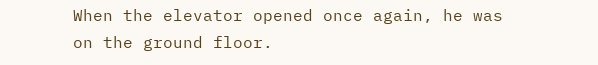When the elevator opened once again, he was on the ground floor.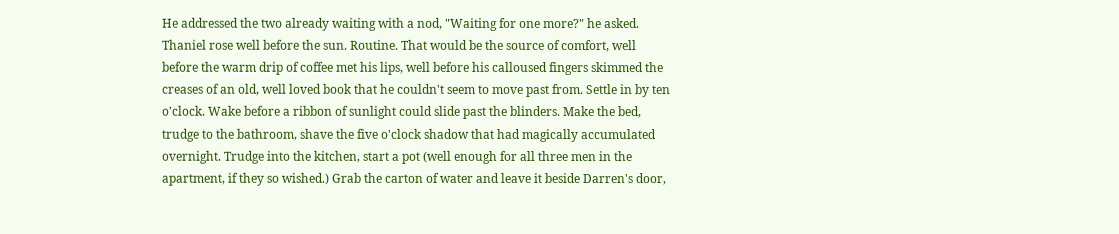He addressed the two already waiting with a nod, "Waiting for one more?" he asked.
Thaniel rose well before the sun. Routine. That would be the source of comfort, well before the warm drip of coffee met his lips, well before his calloused fingers skimmed the creases of an old, well loved book that he couldn't seem to move past from. Settle in by ten o'clock. Wake before a ribbon of sunlight could slide past the blinders. Make the bed, trudge to the bathroom, shave the five o'clock shadow that had magically accumulated overnight. Trudge into the kitchen, start a pot (well enough for all three men in the apartment, if they so wished.) Grab the carton of water and leave it beside Darren's door,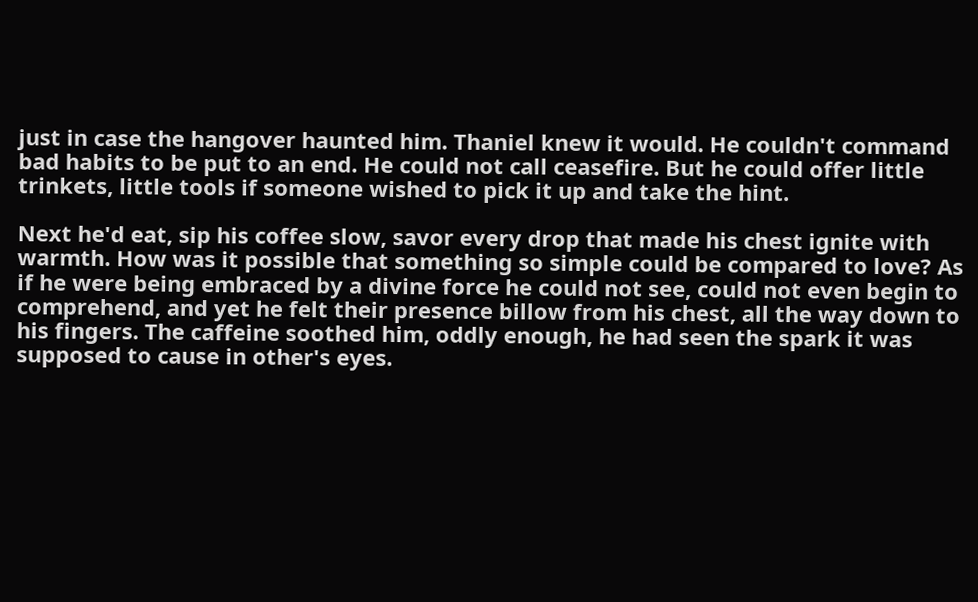just in case the hangover haunted him. Thaniel knew it would. He couldn't command bad habits to be put to an end. He could not call ceasefire. But he could offer little trinkets, little tools if someone wished to pick it up and take the hint.

Next he'd eat, sip his coffee slow, savor every drop that made his chest ignite with warmth. How was it possible that something so simple could be compared to love? As if he were being embraced by a divine force he could not see, could not even begin to comprehend, and yet he felt their presence billow from his chest, all the way down to his fingers. The caffeine soothed him, oddly enough, he had seen the spark it was supposed to cause in other's eyes.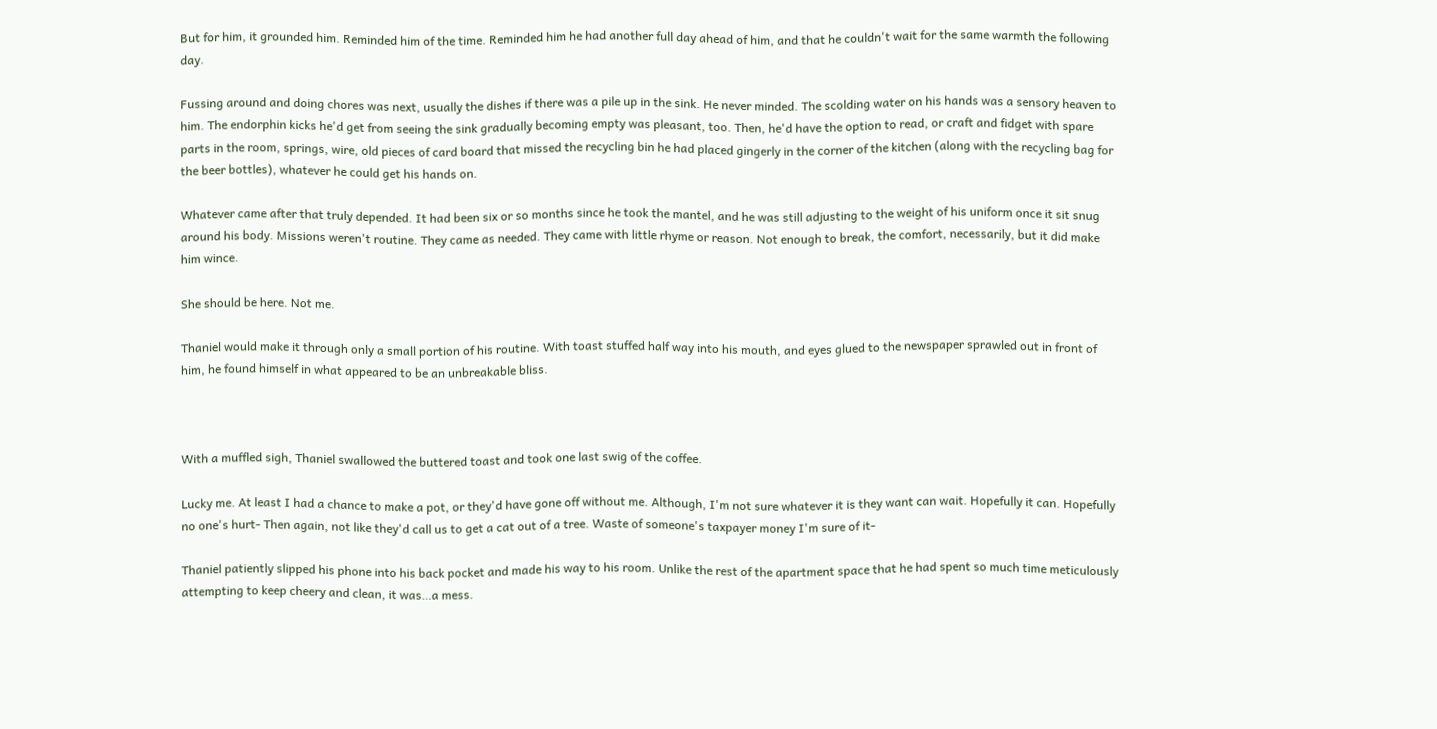But for him, it grounded him. Reminded him of the time. Reminded him he had another full day ahead of him, and that he couldn't wait for the same warmth the following day.

Fussing around and doing chores was next, usually the dishes if there was a pile up in the sink. He never minded. The scolding water on his hands was a sensory heaven to him. The endorphin kicks he'd get from seeing the sink gradually becoming empty was pleasant, too. Then, he'd have the option to read, or craft and fidget with spare parts in the room, springs, wire, old pieces of card board that missed the recycling bin he had placed gingerly in the corner of the kitchen (along with the recycling bag for the beer bottles), whatever he could get his hands on.

Whatever came after that truly depended. It had been six or so months since he took the mantel, and he was still adjusting to the weight of his uniform once it sit snug around his body. Missions weren't routine. They came as needed. They came with little rhyme or reason. Not enough to break, the comfort, necessarily, but it did make him wince.

She should be here. Not me.

Thaniel would make it through only a small portion of his routine. With toast stuffed half way into his mouth, and eyes glued to the newspaper sprawled out in front of him, he found himself in what appeared to be an unbreakable bliss.



With a muffled sigh, Thaniel swallowed the buttered toast and took one last swig of the coffee.

Lucky me. At least I had a chance to make a pot, or they'd have gone off without me. Although, I'm not sure whatever it is they want can wait. Hopefully it can. Hopefully no one's hurt- Then again, not like they'd call us to get a cat out of a tree. Waste of someone's taxpayer money I'm sure of it-

Thaniel patiently slipped his phone into his back pocket and made his way to his room. Unlike the rest of the apartment space that he had spent so much time meticulously attempting to keep cheery and clean, it was…a mess.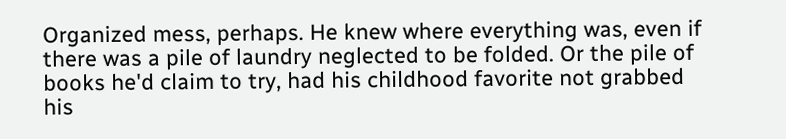Organized mess, perhaps. He knew where everything was, even if there was a pile of laundry neglected to be folded. Or the pile of books he'd claim to try, had his childhood favorite not grabbed his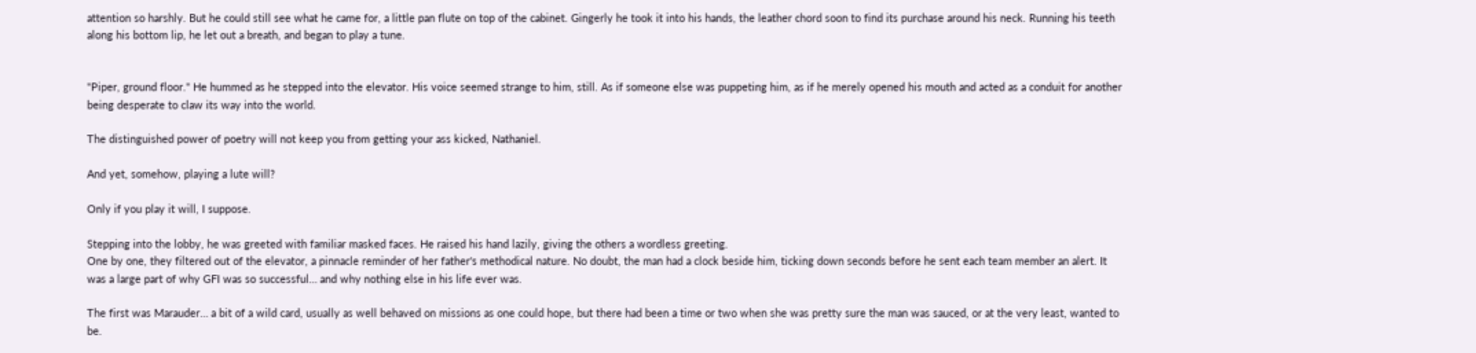attention so harshly. But he could still see what he came for, a little pan flute on top of the cabinet. Gingerly he took it into his hands, the leather chord soon to find its purchase around his neck. Running his teeth along his bottom lip, he let out a breath, and began to play a tune.


"Piper, ground floor." He hummed as he stepped into the elevator. His voice seemed strange to him, still. As if someone else was puppeting him, as if he merely opened his mouth and acted as a conduit for another being desperate to claw its way into the world.

The distinguished power of poetry will not keep you from getting your ass kicked, Nathaniel.

And yet, somehow, playing a lute will?

Only if you play it will, I suppose.

Stepping into the lobby, he was greeted with familiar masked faces. He raised his hand lazily, giving the others a wordless greeting.
One by one, they filtered out of the elevator, a pinnacle reminder of her father's methodical nature. No doubt, the man had a clock beside him, ticking down seconds before he sent each team member an alert. It was a large part of why GFI was so successful… and why nothing else in his life ever was.

The first was Marauder… a bit of a wild card, usually as well behaved on missions as one could hope, but there had been a time or two when she was pretty sure the man was sauced, or at the very least, wanted to be.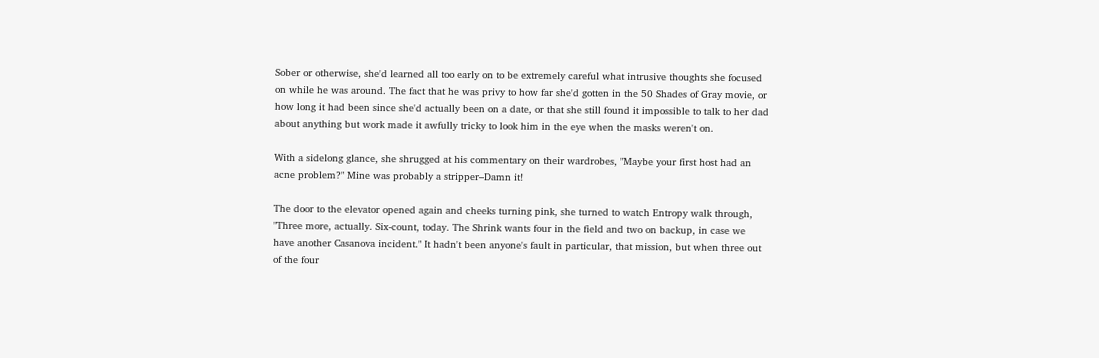Sober or otherwise, she'd learned all too early on to be extremely careful what intrusive thoughts she focused on while he was around. The fact that he was privy to how far she'd gotten in the 50 Shades of Gray movie, or how long it had been since she'd actually been on a date, or that she still found it impossible to talk to her dad about anything but work made it awfully tricky to look him in the eye when the masks weren't on.

With a sidelong glance, she shrugged at his commentary on their wardrobes, "Maybe your first host had an acne problem?" Mine was probably a stripper–Damn it!

The door to the elevator opened again and cheeks turning pink, she turned to watch Entropy walk through, "Three more, actually. Six-count, today. The Shrink wants four in the field and two on backup, in case we have another Casanova incident." It hadn't been anyone's fault in particular, that mission, but when three out of the four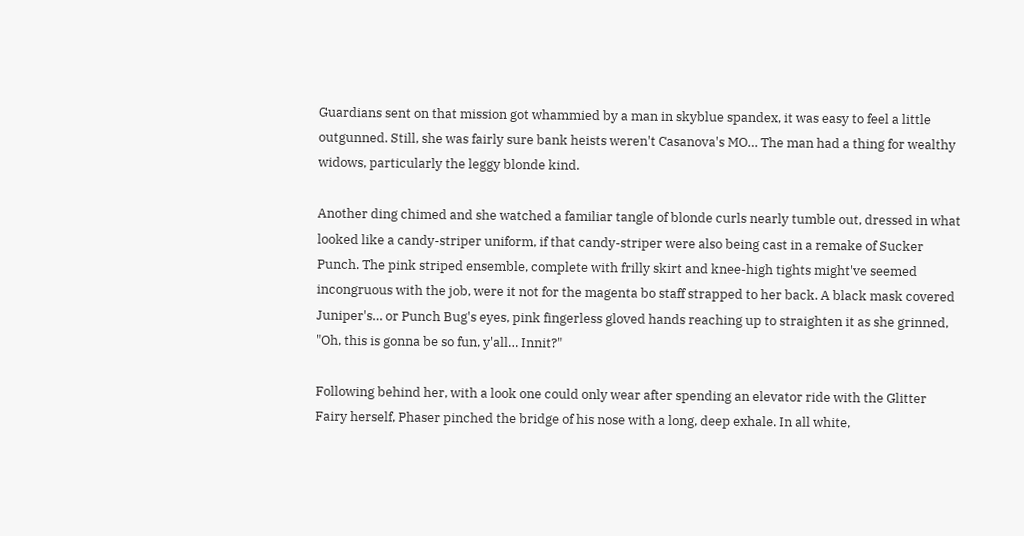Guardians sent on that mission got whammied by a man in skyblue spandex, it was easy to feel a little outgunned. Still, she was fairly sure bank heists weren't Casanova's MO… The man had a thing for wealthy widows, particularly the leggy blonde kind.

Another ding chimed and she watched a familiar tangle of blonde curls nearly tumble out, dressed in what looked like a candy-striper uniform, if that candy-striper were also being cast in a remake of Sucker Punch. The pink striped ensemble, complete with frilly skirt and knee-high tights might've seemed incongruous with the job, were it not for the magenta bo staff strapped to her back. A black mask covered Juniper's… or Punch Bug's eyes, pink fingerless gloved hands reaching up to straighten it as she grinned, "Oh, this is gonna be so fun, y'all… Innit?"

Following behind her, with a look one could only wear after spending an elevator ride with the Glitter Fairy herself, Phaser pinched the bridge of his nose with a long, deep exhale. In all white,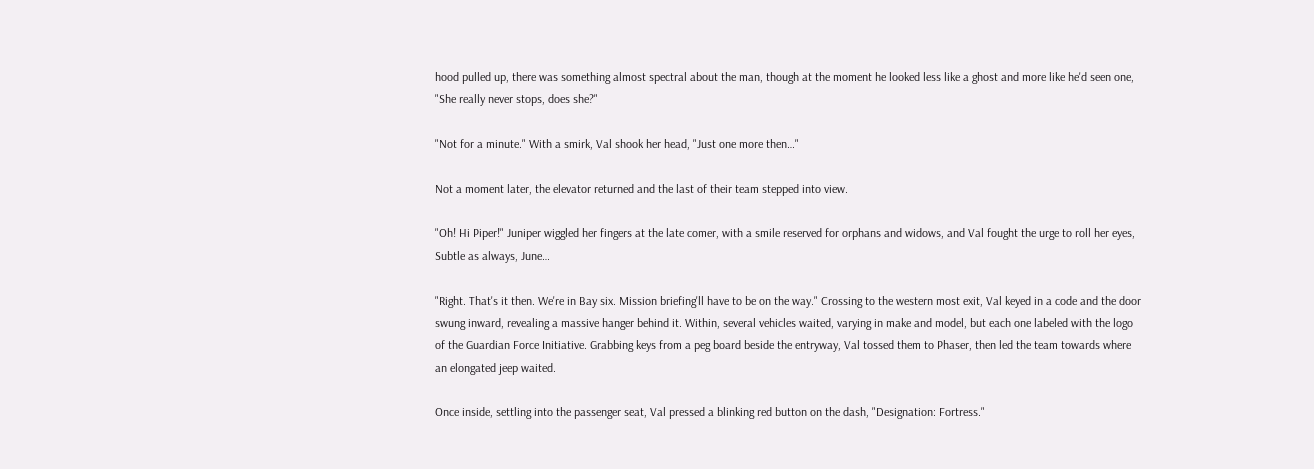hood pulled up, there was something almost spectral about the man, though at the moment he looked less like a ghost and more like he'd seen one, "She really never stops, does she?"

"Not for a minute." With a smirk, Val shook her head, "Just one more then…"

Not a moment later, the elevator returned and the last of their team stepped into view.

"Oh! Hi Piper!" Juniper wiggled her fingers at the late comer, with a smile reserved for orphans and widows, and Val fought the urge to roll her eyes, Subtle as always, June…

"Right. That's it then. We're in Bay six. Mission briefing'll have to be on the way." Crossing to the western most exit, Val keyed in a code and the door swung inward, revealing a massive hanger behind it. Within, several vehicles waited, varying in make and model, but each one labeled with the logo of the Guardian Force Initiative. Grabbing keys from a peg board beside the entryway, Val tossed them to Phaser, then led the team towards where an elongated jeep waited.

Once inside, settling into the passenger seat, Val pressed a blinking red button on the dash, "Designation: Fortress."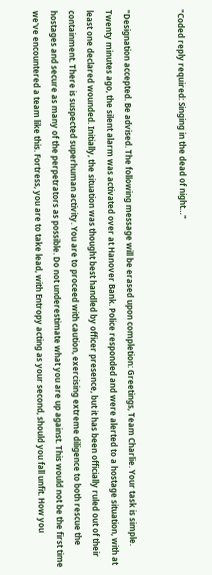"Coded reply required: Singing in the dead of night…"


"Designation accepted. Be advised. The following message will be erased upon completion: Greetings, Team Charlie. Your task is simple. Twenty minutes ago, the silent alarm was activated over at Hanover Bank. Police responded and were alerted to a hostage situation, with at least one declared wounded. Initially, the situation was thought best handled by officer presence, but it has been officially ruled out of their containment. There is suspected superhuman activity. You are to proceed with caution, exercising extreme diligence to both rescue the hostages and secure as many of the perpetrators as possible. Do not underestimate what you are up against. This would not be the first time we've encountered a team like this. Fortress, you are to take lead, with Entropy acting as your second, should you fall unfit. How you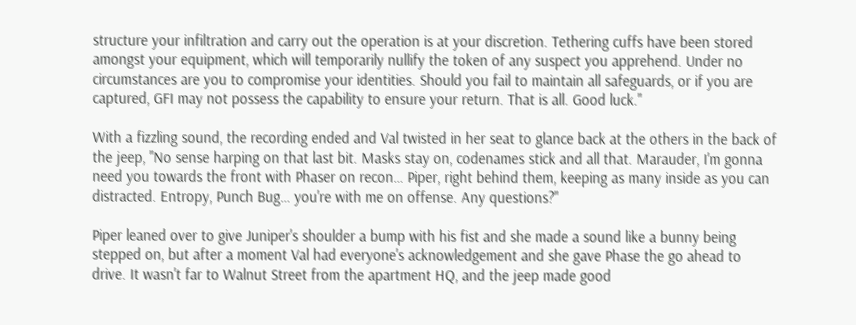structure your infiltration and carry out the operation is at your discretion. Tethering cuffs have been stored amongst your equipment, which will temporarily nullify the token of any suspect you apprehend. Under no circumstances are you to compromise your identities. Should you fail to maintain all safeguards, or if you are captured, GFI may not possess the capability to ensure your return. That is all. Good luck."

With a fizzling sound, the recording ended and Val twisted in her seat to glance back at the others in the back of the jeep, "No sense harping on that last bit. Masks stay on, codenames stick and all that. Marauder, I'm gonna need you towards the front with Phaser on recon… Piper, right behind them, keeping as many inside as you can distracted. Entropy, Punch Bug… you're with me on offense. Any questions?"

Piper leaned over to give Juniper's shoulder a bump with his fist and she made a sound like a bunny being stepped on, but after a moment Val had everyone's acknowledgement and she gave Phase the go ahead to drive. It wasn't far to Walnut Street from the apartment HQ, and the jeep made good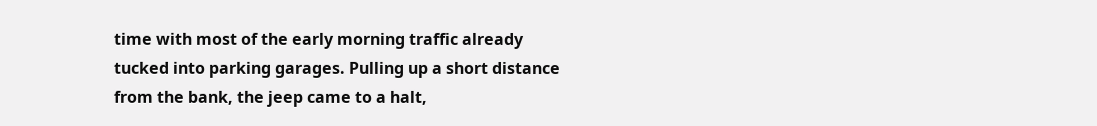time with most of the early morning traffic already tucked into parking garages. Pulling up a short distance from the bank, the jeep came to a halt,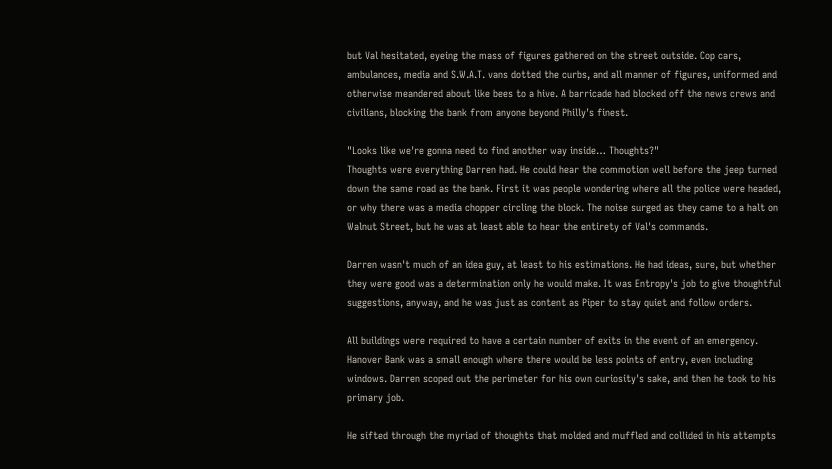but Val hesitated, eyeing the mass of figures gathered on the street outside. Cop cars, ambulances, media and S.W.A.T. vans dotted the curbs, and all manner of figures, uniformed and otherwise meandered about like bees to a hive. A barricade had blocked off the news crews and civilians, blocking the bank from anyone beyond Philly's finest.

"Looks like we're gonna need to find another way inside… Thoughts?"
Thoughts were everything Darren had. He could hear the commotion well before the jeep turned down the same road as the bank. First it was people wondering where all the police were headed, or why there was a media chopper circling the block. The noise surged as they came to a halt on Walnut Street, but he was at least able to hear the entirety of Val's commands.

Darren wasn't much of an idea guy, at least to his estimations. He had ideas, sure, but whether they were good was a determination only he would make. It was Entropy's job to give thoughtful suggestions, anyway, and he was just as content as Piper to stay quiet and follow orders.

All buildings were required to have a certain number of exits in the event of an emergency. Hanover Bank was a small enough where there would be less points of entry, even including windows. Darren scoped out the perimeter for his own curiosity's sake, and then he took to his primary job.

He sifted through the myriad of thoughts that molded and muffled and collided in his attempts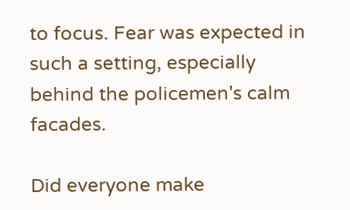to focus. Fear was expected in such a setting, especially behind the policemen's calm facades.

Did everyone make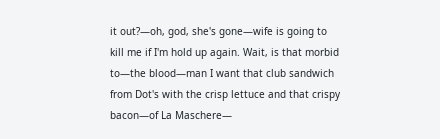it out?—oh, god, she's gone—wife is going to kill me if I'm hold up again. Wait, is that morbid to—the blood—man I want that club sandwich from Dot's with the crisp lettuce and that crispy bacon—of La Maschere—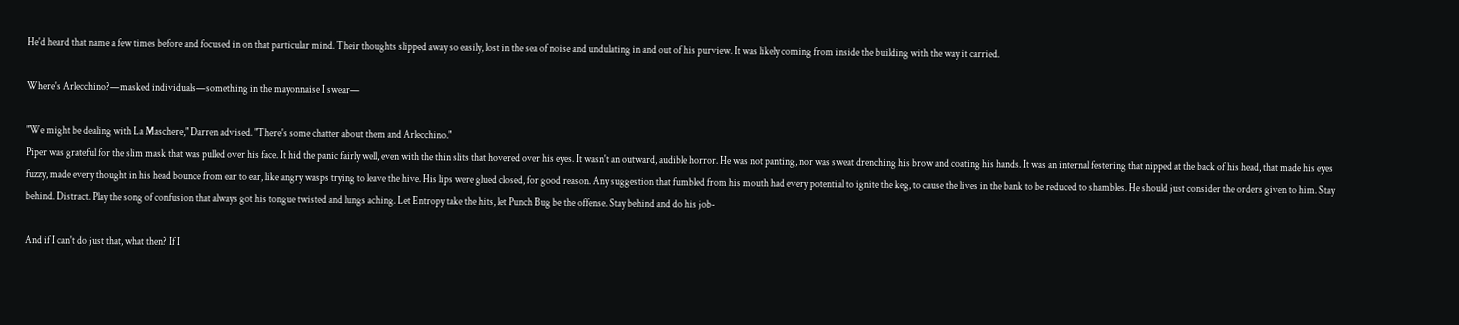He'd heard that name a few times before and focused in on that particular mind. Their thoughts slipped away so easily, lost in the sea of noise and undulating in and out of his purview. It was likely coming from inside the building with the way it carried.

Where's Arlecchino?—masked individuals—something in the mayonnaise I swear—

"We might be dealing with La Maschere," Darren advised. "There's some chatter about them and Arlecchino."
Piper was grateful for the slim mask that was pulled over his face. It hid the panic fairly well, even with the thin slits that hovered over his eyes. It wasn't an outward, audible horror. He was not panting, nor was sweat drenching his brow and coating his hands. It was an internal festering that nipped at the back of his head, that made his eyes fuzzy, made every thought in his head bounce from ear to ear, like angry wasps trying to leave the hive. His lips were glued closed, for good reason. Any suggestion that fumbled from his mouth had every potential to ignite the keg, to cause the lives in the bank to be reduced to shambles. He should just consider the orders given to him. Stay behind. Distract. Play the song of confusion that always got his tongue twisted and lungs aching. Let Entropy take the hits, let Punch Bug be the offense. Stay behind and do his job-

And if I can't do just that, what then? If I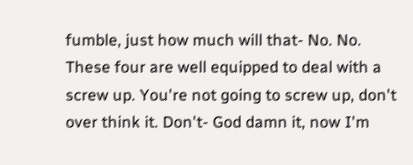fumble, just how much will that- No. No. These four are well equipped to deal with a screw up. You're not going to screw up, don't over think it. Don't- God damn it, now I'm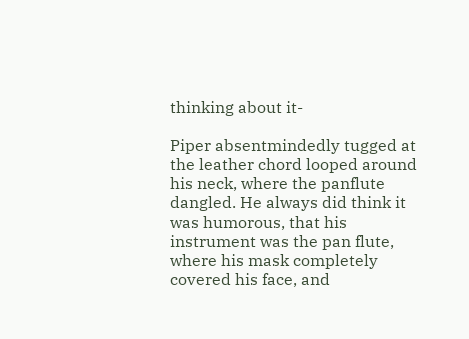thinking about it-

Piper absentmindedly tugged at the leather chord looped around his neck, where the panflute dangled. He always did think it was humorous, that his instrument was the pan flute, where his mask completely covered his face, and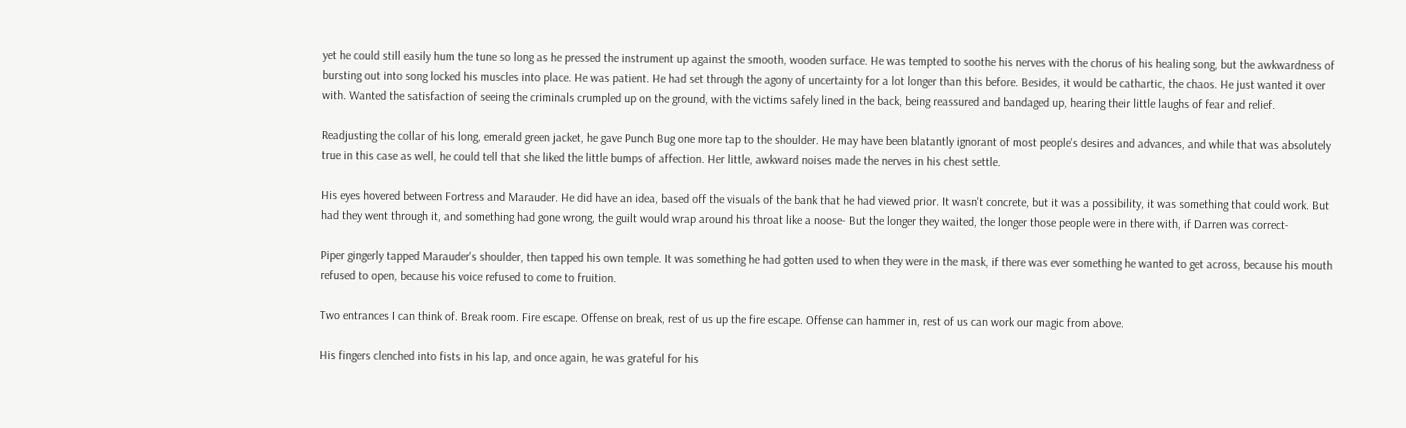yet he could still easily hum the tune so long as he pressed the instrument up against the smooth, wooden surface. He was tempted to soothe his nerves with the chorus of his healing song, but the awkwardness of bursting out into song locked his muscles into place. He was patient. He had set through the agony of uncertainty for a lot longer than this before. Besides, it would be cathartic, the chaos. He just wanted it over with. Wanted the satisfaction of seeing the criminals crumpled up on the ground, with the victims safely lined in the back, being reassured and bandaged up, hearing their little laughs of fear and relief.

Readjusting the collar of his long, emerald green jacket, he gave Punch Bug one more tap to the shoulder. He may have been blatantly ignorant of most people's desires and advances, and while that was absolutely true in this case as well, he could tell that she liked the little bumps of affection. Her little, awkward noises made the nerves in his chest settle.

His eyes hovered between Fortress and Marauder. He did have an idea, based off the visuals of the bank that he had viewed prior. It wasn't concrete, but it was a possibility, it was something that could work. But had they went through it, and something had gone wrong, the guilt would wrap around his throat like a noose- But the longer they waited, the longer those people were in there with, if Darren was correct-

Piper gingerly tapped Marauder's shoulder, then tapped his own temple. It was something he had gotten used to when they were in the mask, if there was ever something he wanted to get across, because his mouth refused to open, because his voice refused to come to fruition.

Two entrances I can think of. Break room. Fire escape. Offense on break, rest of us up the fire escape. Offense can hammer in, rest of us can work our magic from above.

His fingers clenched into fists in his lap, and once again, he was grateful for his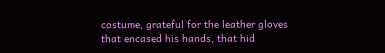costume, grateful for the leather gloves that encased his hands, that hid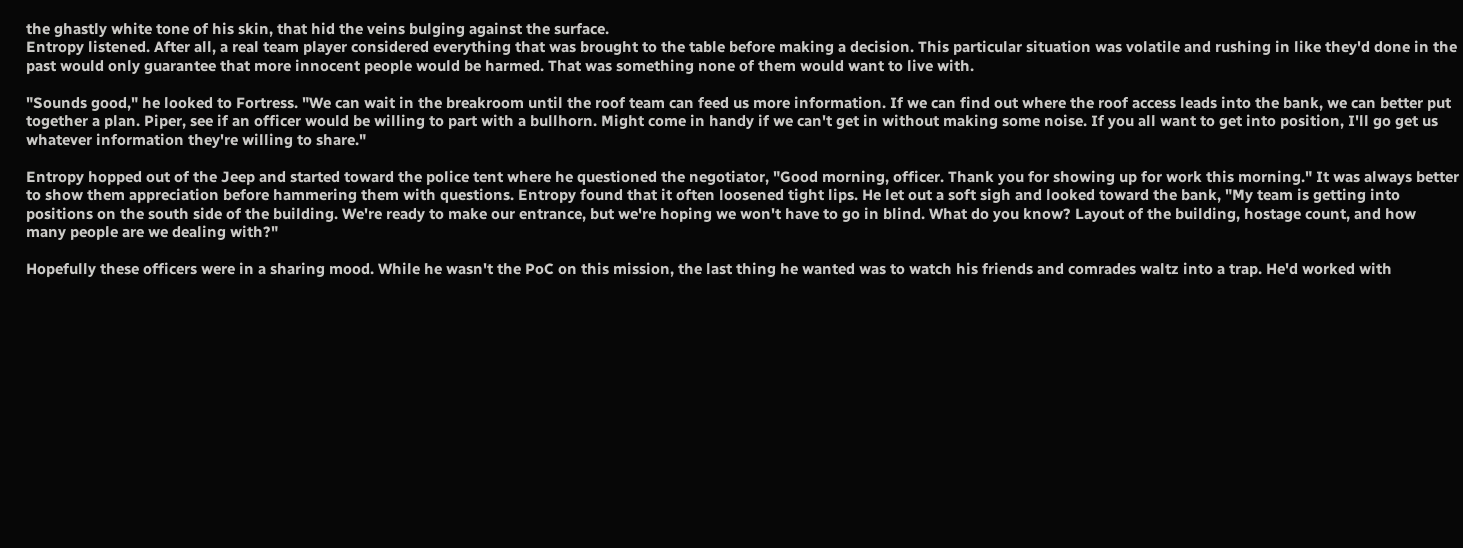the ghastly white tone of his skin, that hid the veins bulging against the surface.
Entropy listened. After all, a real team player considered everything that was brought to the table before making a decision. This particular situation was volatile and rushing in like they'd done in the past would only guarantee that more innocent people would be harmed. That was something none of them would want to live with.

"Sounds good," he looked to Fortress. "We can wait in the breakroom until the roof team can feed us more information. If we can find out where the roof access leads into the bank, we can better put together a plan. Piper, see if an officer would be willing to part with a bullhorn. Might come in handy if we can't get in without making some noise. If you all want to get into position, I'll go get us whatever information they're willing to share."

Entropy hopped out of the Jeep and started toward the police tent where he questioned the negotiator, "Good morning, officer. Thank you for showing up for work this morning." It was always better to show them appreciation before hammering them with questions. Entropy found that it often loosened tight lips. He let out a soft sigh and looked toward the bank, "My team is getting into positions on the south side of the building. We're ready to make our entrance, but we're hoping we won't have to go in blind. What do you know? Layout of the building, hostage count, and how many people are we dealing with?"

Hopefully these officers were in a sharing mood. While he wasn't the PoC on this mission, the last thing he wanted was to watch his friends and comrades waltz into a trap. He'd worked with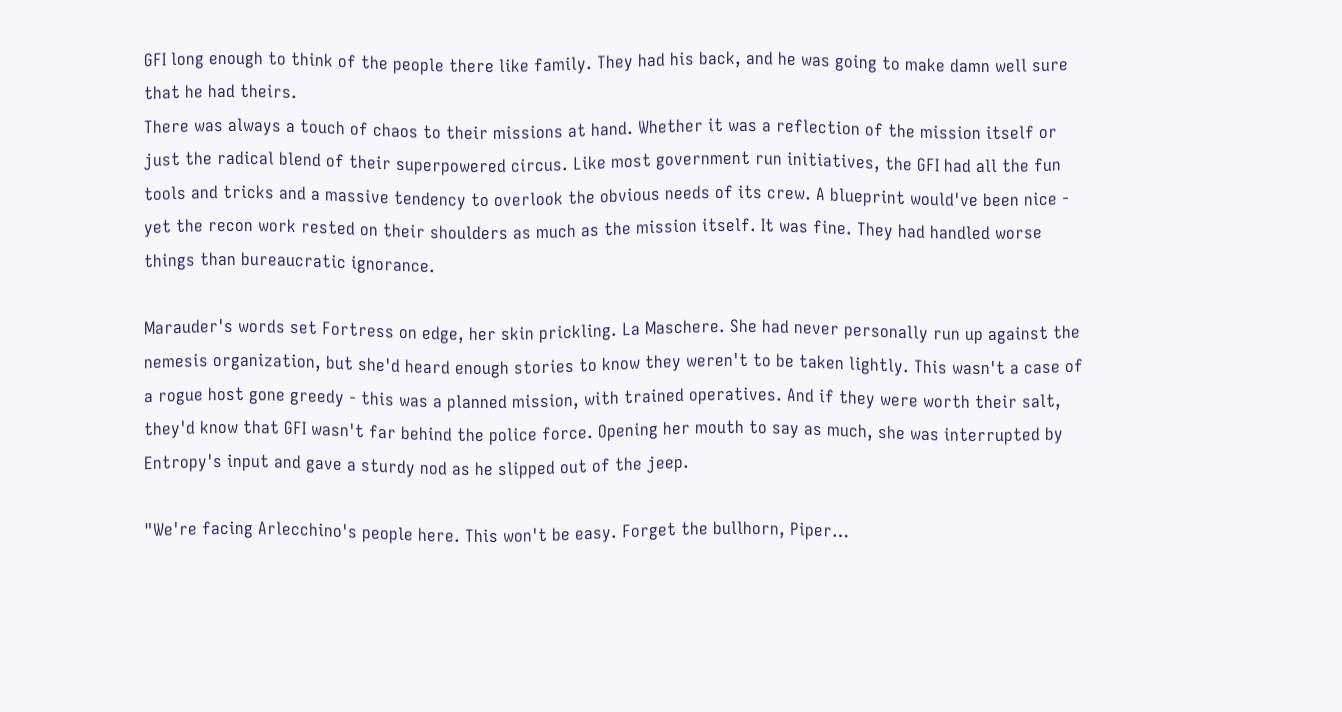GFI long enough to think of the people there like family. They had his back, and he was going to make damn well sure that he had theirs.
There was always a touch of chaos to their missions at hand. Whether it was a reflection of the mission itself or just the radical blend of their superpowered circus. Like most government run initiatives, the GFI had all the fun tools and tricks and a massive tendency to overlook the obvious needs of its crew. A blueprint would've been nice - yet the recon work rested on their shoulders as much as the mission itself. It was fine. They had handled worse things than bureaucratic ignorance.

Marauder's words set Fortress on edge, her skin prickling. La Maschere. She had never personally run up against the nemesis organization, but she'd heard enough stories to know they weren't to be taken lightly. This wasn't a case of a rogue host gone greedy - this was a planned mission, with trained operatives. And if they were worth their salt, they'd know that GFI wasn't far behind the police force. Opening her mouth to say as much, she was interrupted by Entropy's input and gave a sturdy nod as he slipped out of the jeep.

"We're facing Arlecchino's people here. This won't be easy. Forget the bullhorn, Piper…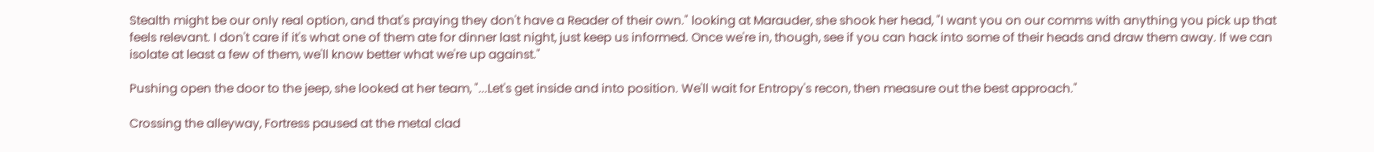Stealth might be our only real option, and that's praying they don't have a Reader of their own." looking at Marauder, she shook her head, "I want you on our comms with anything you pick up that feels relevant. I don't care if it's what one of them ate for dinner last night, just keep us informed. Once we're in, though, see if you can hack into some of their heads and draw them away. If we can isolate at least a few of them, we'll know better what we're up against."

Pushing open the door to the jeep, she looked at her team, "...Let's get inside and into position. We'll wait for Entropy's recon, then measure out the best approach."

Crossing the alleyway, Fortress paused at the metal clad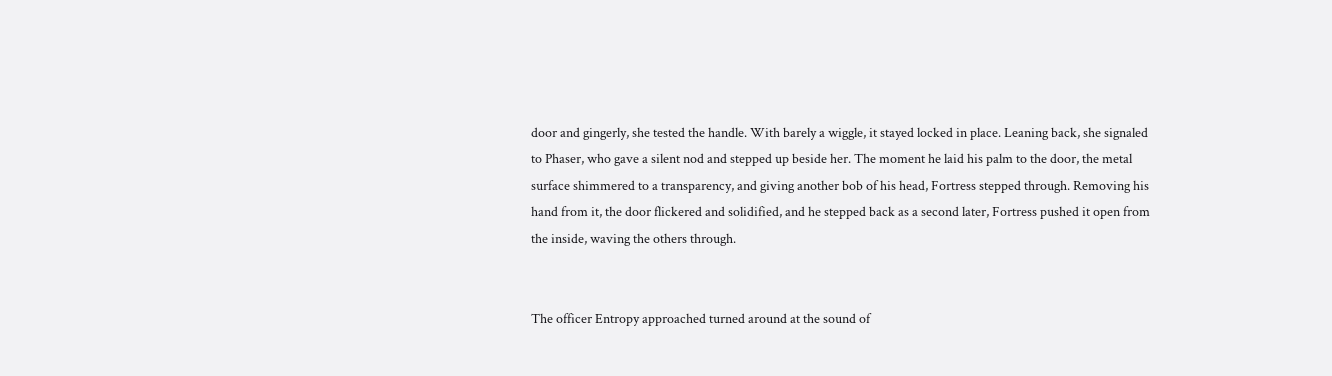door and gingerly, she tested the handle. With barely a wiggle, it stayed locked in place. Leaning back, she signaled to Phaser, who gave a silent nod and stepped up beside her. The moment he laid his palm to the door, the metal surface shimmered to a transparency, and giving another bob of his head, Fortress stepped through. Removing his hand from it, the door flickered and solidified, and he stepped back as a second later, Fortress pushed it open from the inside, waving the others through.


The officer Entropy approached turned around at the sound of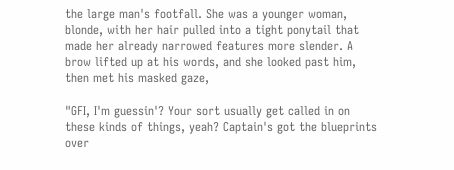the large man's footfall. She was a younger woman, blonde, with her hair pulled into a tight ponytail that made her already narrowed features more slender. A brow lifted up at his words, and she looked past him, then met his masked gaze,

"GFI, I'm guessin'? Your sort usually get called in on these kinds of things, yeah? Captain's got the blueprints over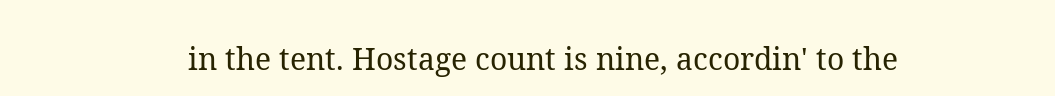in the tent. Hostage count is nine, accordin' to the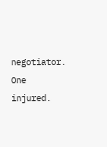negotiator. One injured.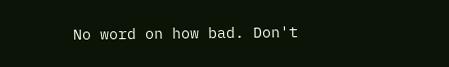No word on how bad. Don't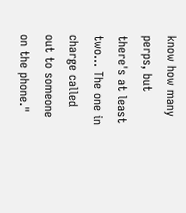know how many perps, but there's at least two… The one in charge called out to someone on the phone."